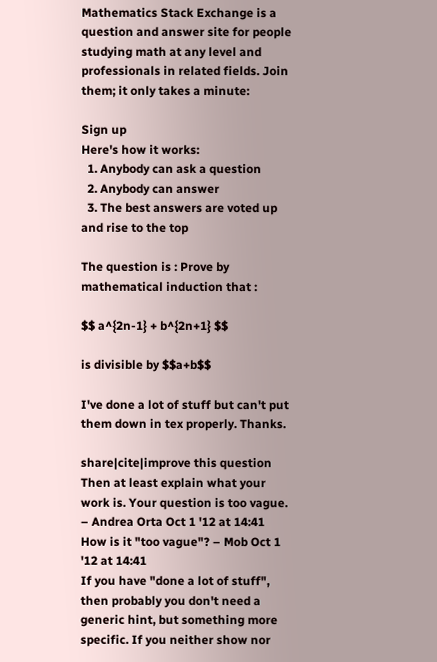Mathematics Stack Exchange is a question and answer site for people studying math at any level and professionals in related fields. Join them; it only takes a minute:

Sign up
Here's how it works:
  1. Anybody can ask a question
  2. Anybody can answer
  3. The best answers are voted up and rise to the top

The question is : Prove by mathematical induction that :

$$ a^{2n-1} + b^{2n+1} $$

is divisible by $$a+b$$

I've done a lot of stuff but can't put them down in tex properly. Thanks.

share|cite|improve this question
Then at least explain what your work is. Your question is too vague. – Andrea Orta Oct 1 '12 at 14:41
How is it "too vague"? – Mob Oct 1 '12 at 14:41
If you have "done a lot of stuff", then probably you don't need a generic hint, but something more specific. If you neither show nor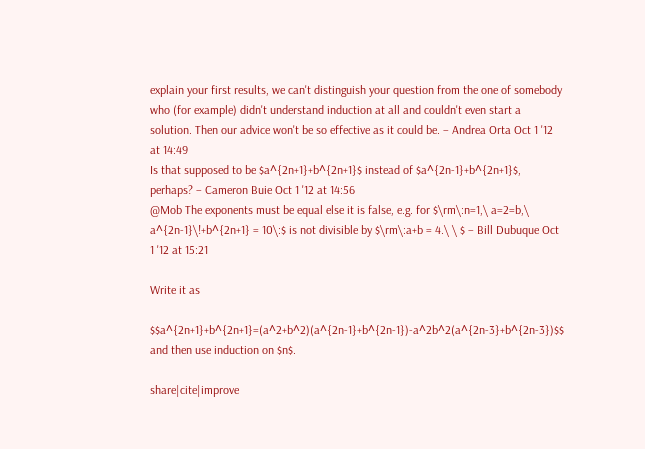explain your first results, we can't distinguish your question from the one of somebody who (for example) didn't understand induction at all and couldn't even start a solution. Then our advice won't be so effective as it could be. – Andrea Orta Oct 1 '12 at 14:49
Is that supposed to be $a^{2n+1}+b^{2n+1}$ instead of $a^{2n-1}+b^{2n+1}$, perhaps? – Cameron Buie Oct 1 '12 at 14:56
@Mob The exponents must be equal else it is false, e.g. for $\rm\:n=1,\ a=2=b,\ a^{2n-1}\!+b^{2n+1} = 10\:$ is not divisible by $\rm\:a+b = 4.\ \ $ – Bill Dubuque Oct 1 '12 at 15:21

Write it as

$$a^{2n+1}+b^{2n+1}=(a^2+b^2)(a^{2n-1}+b^{2n-1})-a^2b^2(a^{2n-3}+b^{2n-3})$$ and then use induction on $n$.

share|cite|improve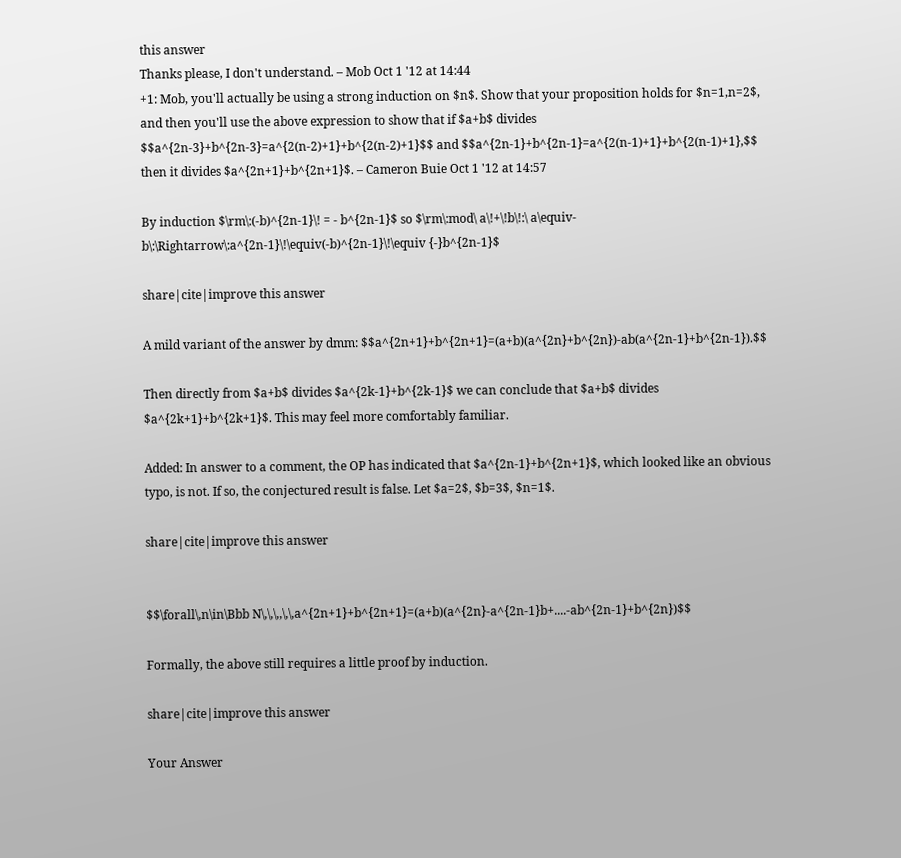this answer
Thanks please, I don't understand. – Mob Oct 1 '12 at 14:44
+1: Mob, you'll actually be using a strong induction on $n$. Show that your proposition holds for $n=1,n=2$, and then you'll use the above expression to show that if $a+b$ divides $$a^{2n-3}+b^{2n-3}=a^{2(n-2)+1}+b^{2(n-2)+1}$$ and $$a^{2n-1}+b^{2n-1}=a^{2(n-1)+1}+b^{2(n-1)+1},$$ then it divides $a^{2n+1}+b^{2n+1}$. – Cameron Buie Oct 1 '12 at 14:57

By induction $\rm\:(-b)^{2n-1}\! = - b^{2n-1}$ so $\rm\:mod\ a\!+\!b\!:\ a\equiv-b\:\Rightarrow\:a^{2n-1}\!\equiv(-b)^{2n-1}\!\equiv {-}b^{2n-1}$

share|cite|improve this answer

A mild variant of the answer by dmm: $$a^{2n+1}+b^{2n+1}=(a+b)(a^{2n}+b^{2n})-ab(a^{2n-1}+b^{2n-1}).$$

Then directly from $a+b$ divides $a^{2k-1}+b^{2k-1}$ we can conclude that $a+b$ divides $a^{2k+1}+b^{2k+1}$. This may feel more comfortably familiar.

Added: In answer to a comment, the OP has indicated that $a^{2n-1}+b^{2n+1}$, which looked like an obvious typo, is not. If so, the conjectured result is false. Let $a=2$, $b=3$, $n=1$.

share|cite|improve this answer


$$\forall\,n\in\Bbb N\,\,\,,\,\,a^{2n+1}+b^{2n+1}=(a+b)(a^{2n}-a^{2n-1}b+....-ab^{2n-1}+b^{2n})$$

Formally, the above still requires a little proof by induction.

share|cite|improve this answer

Your Answer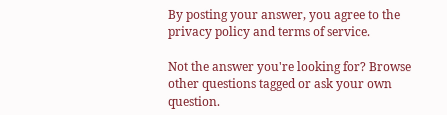By posting your answer, you agree to the privacy policy and terms of service.

Not the answer you're looking for? Browse other questions tagged or ask your own question.